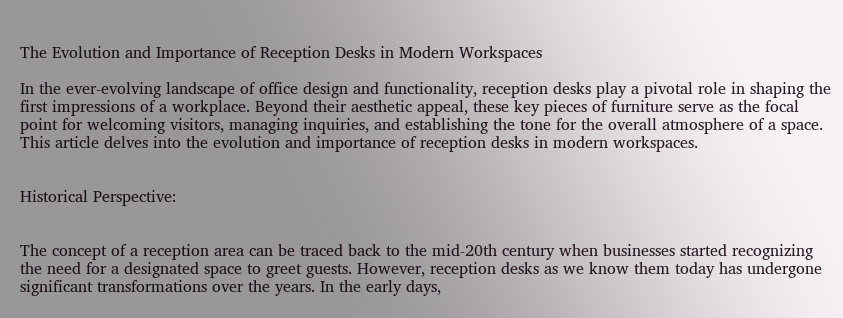The Evolution and Importance of Reception Desks in Modern Workspaces

In the ever-evolving landscape of office design and functionality, reception desks play a pivotal role in shaping the first impressions of a workplace. Beyond their aesthetic appeal, these key pieces of furniture serve as the focal point for welcoming visitors, managing inquiries, and establishing the tone for the overall atmosphere of a space. This article delves into the evolution and importance of reception desks in modern workspaces.


Historical Perspective:


The concept of a reception area can be traced back to the mid-20th century when businesses started recognizing the need for a designated space to greet guests. However, reception desks as we know them today has undergone significant transformations over the years. In the early days,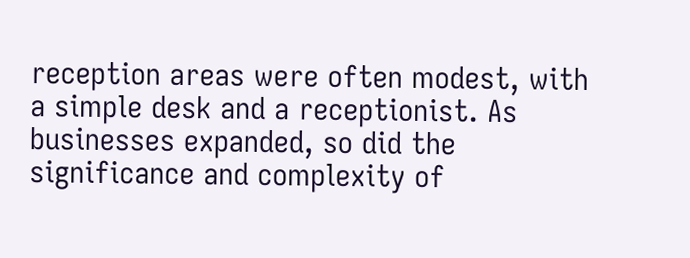reception areas were often modest, with a simple desk and a receptionist. As businesses expanded, so did the significance and complexity of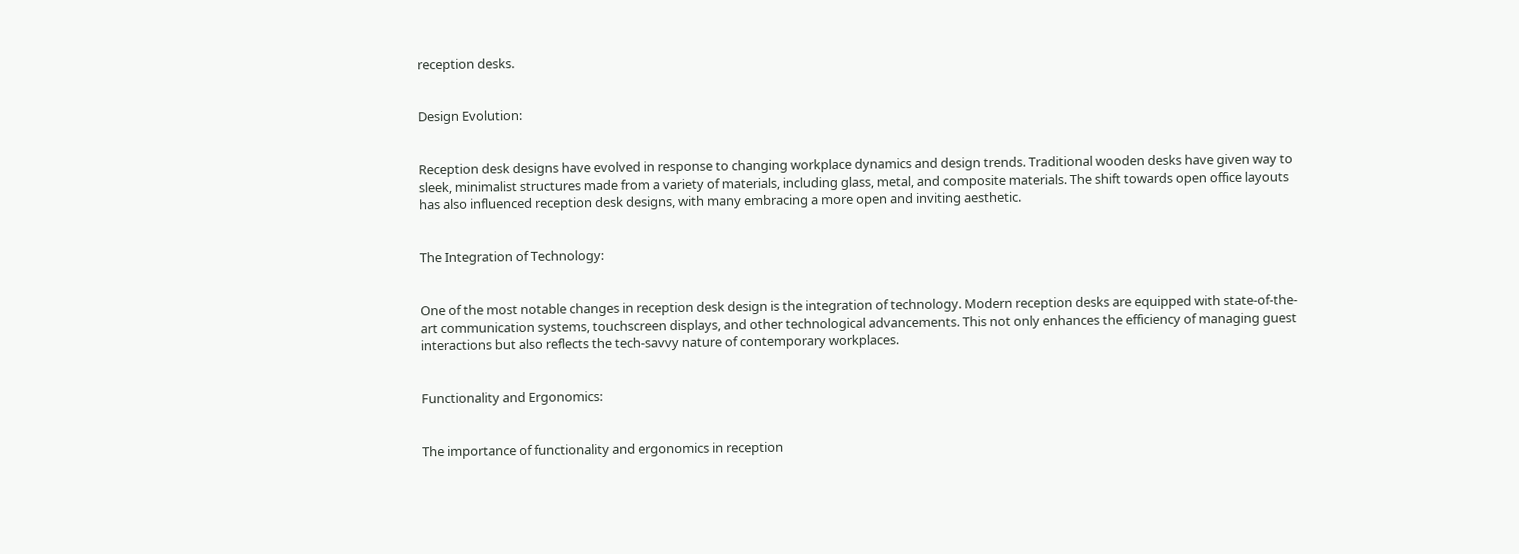reception desks.


Design Evolution:


Reception desk designs have evolved in response to changing workplace dynamics and design trends. Traditional wooden desks have given way to sleek, minimalist structures made from a variety of materials, including glass, metal, and composite materials. The shift towards open office layouts has also influenced reception desk designs, with many embracing a more open and inviting aesthetic.


The Integration of Technology:


One of the most notable changes in reception desk design is the integration of technology. Modern reception desks are equipped with state-of-the-art communication systems, touchscreen displays, and other technological advancements. This not only enhances the efficiency of managing guest interactions but also reflects the tech-savvy nature of contemporary workplaces.


Functionality and Ergonomics:


The importance of functionality and ergonomics in reception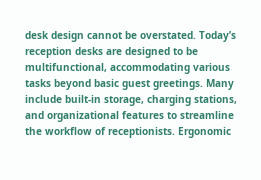desk design cannot be overstated. Today’s reception desks are designed to be multifunctional, accommodating various tasks beyond basic guest greetings. Many include built-in storage, charging stations, and organizational features to streamline the workflow of receptionists. Ergonomic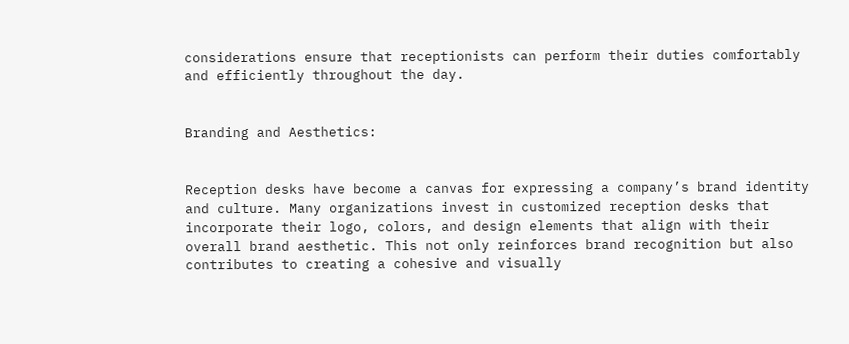considerations ensure that receptionists can perform their duties comfortably and efficiently throughout the day.


Branding and Aesthetics:


Reception desks have become a canvas for expressing a company’s brand identity and culture. Many organizations invest in customized reception desks that incorporate their logo, colors, and design elements that align with their overall brand aesthetic. This not only reinforces brand recognition but also contributes to creating a cohesive and visually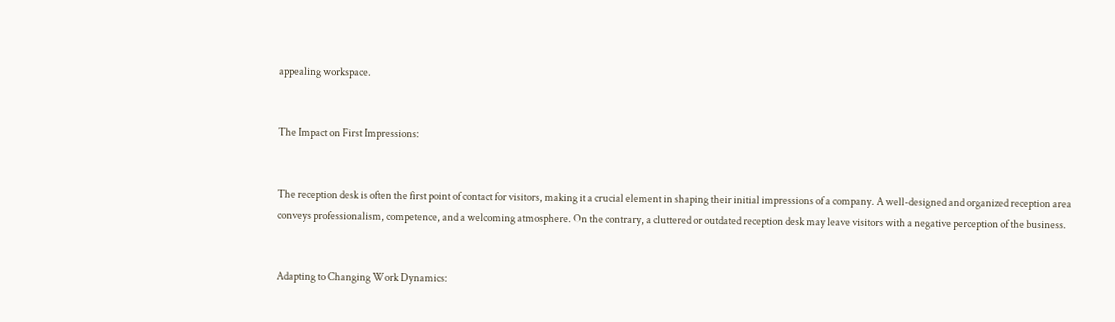appealing workspace.


The Impact on First Impressions:


The reception desk is often the first point of contact for visitors, making it a crucial element in shaping their initial impressions of a company. A well-designed and organized reception area conveys professionalism, competence, and a welcoming atmosphere. On the contrary, a cluttered or outdated reception desk may leave visitors with a negative perception of the business.


Adapting to Changing Work Dynamics: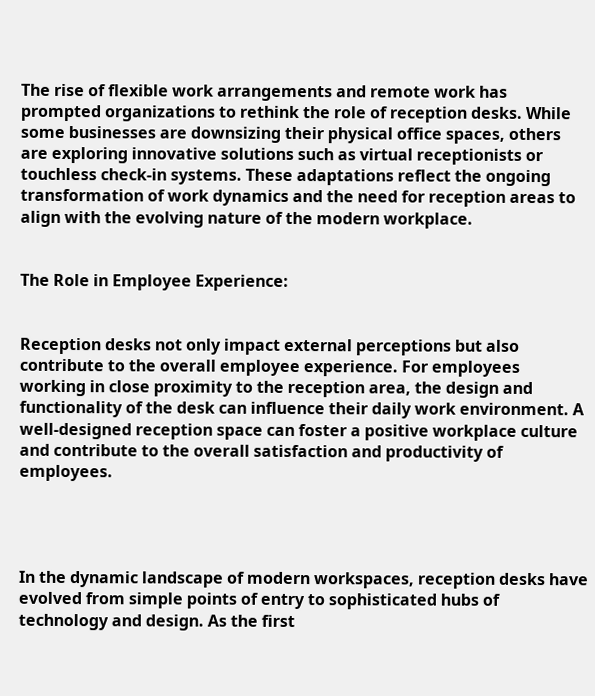The rise of flexible work arrangements and remote work has prompted organizations to rethink the role of reception desks. While some businesses are downsizing their physical office spaces, others are exploring innovative solutions such as virtual receptionists or touchless check-in systems. These adaptations reflect the ongoing transformation of work dynamics and the need for reception areas to align with the evolving nature of the modern workplace.


The Role in Employee Experience:


Reception desks not only impact external perceptions but also contribute to the overall employee experience. For employees working in close proximity to the reception area, the design and functionality of the desk can influence their daily work environment. A well-designed reception space can foster a positive workplace culture and contribute to the overall satisfaction and productivity of employees.




In the dynamic landscape of modern workspaces, reception desks have evolved from simple points of entry to sophisticated hubs of technology and design. As the first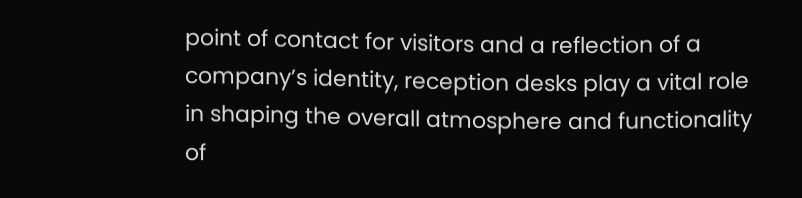point of contact for visitors and a reflection of a company’s identity, reception desks play a vital role in shaping the overall atmosphere and functionality of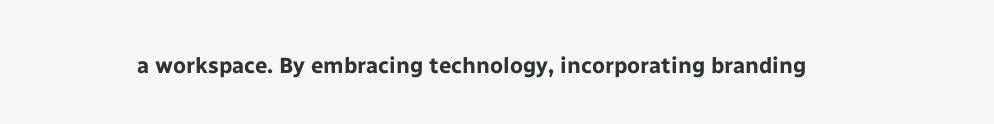a workspace. By embracing technology, incorporating branding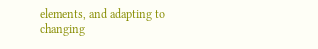elements, and adapting to changing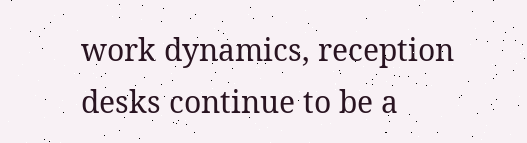work dynamics, reception desks continue to be a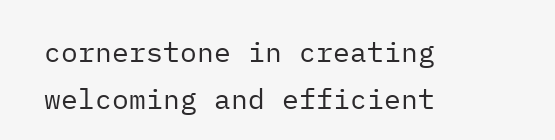cornerstone in creating welcoming and efficient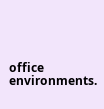office environments.